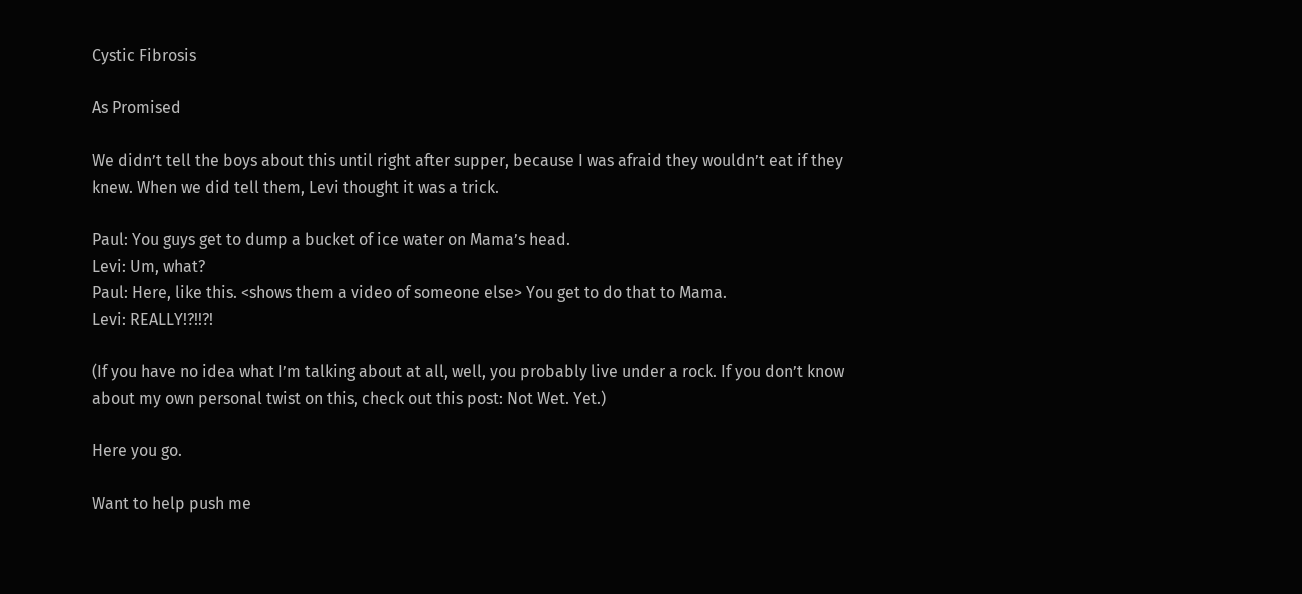Cystic Fibrosis

As Promised

We didn’t tell the boys about this until right after supper, because I was afraid they wouldn’t eat if they knew. When we did tell them, Levi thought it was a trick.

Paul: You guys get to dump a bucket of ice water on Mama’s head.
Levi: Um, what?
Paul: Here, like this. <shows them a video of someone else> You get to do that to Mama.
Levi: REALLY!?!!?!

(If you have no idea what I’m talking about at all, well, you probably live under a rock. If you don’t know about my own personal twist on this, check out this post: Not Wet. Yet.)

Here you go.

Want to help push me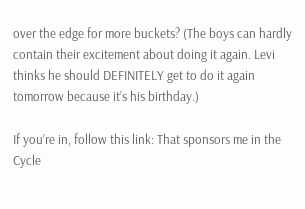over the edge for more buckets? (The boys can hardly contain their excitement about doing it again. Levi thinks he should DEFINITELY get to do it again tomorrow because it’s his birthday.)

If you’re in, follow this link: That sponsors me in the Cycle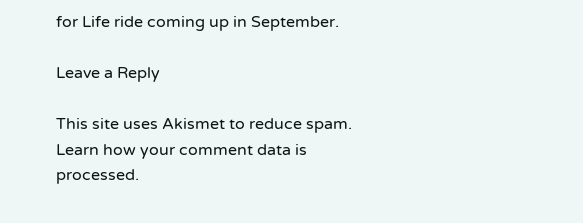for Life ride coming up in September.

Leave a Reply

This site uses Akismet to reduce spam. Learn how your comment data is processed.